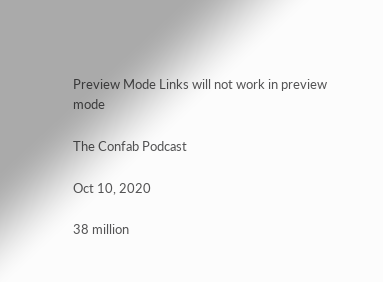Preview Mode Links will not work in preview mode

The Confab Podcast

Oct 10, 2020

38 million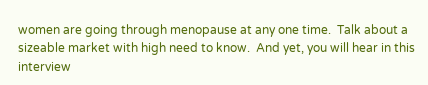women are going through menopause at any one time.  Talk about a sizeable market with high need to know.  And yet, you will hear in this interview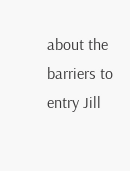about the barriers to entry Jill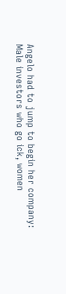Angelo had to jump to begin her company: Male investors who go ick, women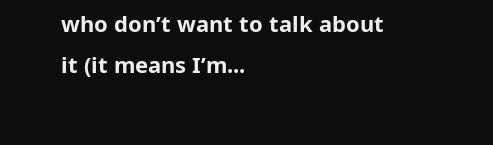who don’t want to talk about it (it means I’m...